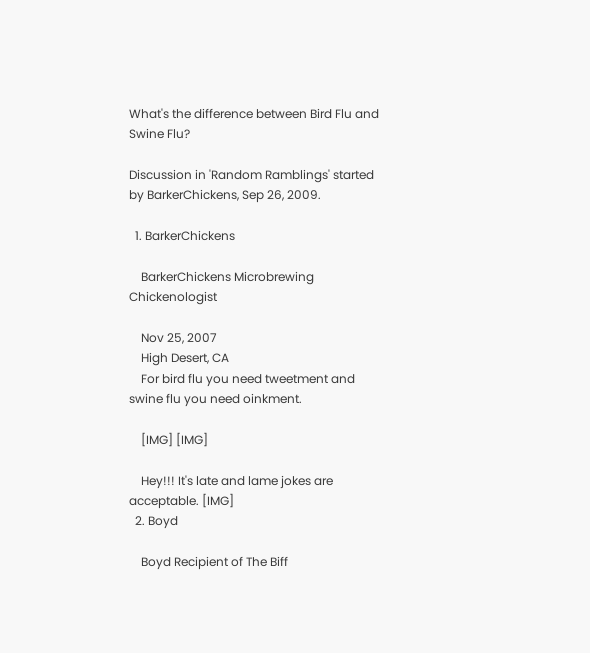What's the difference between Bird Flu and Swine Flu?

Discussion in 'Random Ramblings' started by BarkerChickens, Sep 26, 2009.

  1. BarkerChickens

    BarkerChickens Microbrewing Chickenologist

    Nov 25, 2007
    High Desert, CA
    For bird flu you need tweetment and swine flu you need oinkment.

    [IMG] [IMG]

    Hey!!! It's late and lame jokes are acceptable. [IMG]
  2. Boyd

    Boyd Recipient of The Biff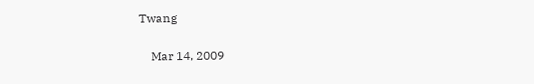Twang

    Mar 14, 2009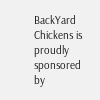BackYard Chickens is proudly sponsored by